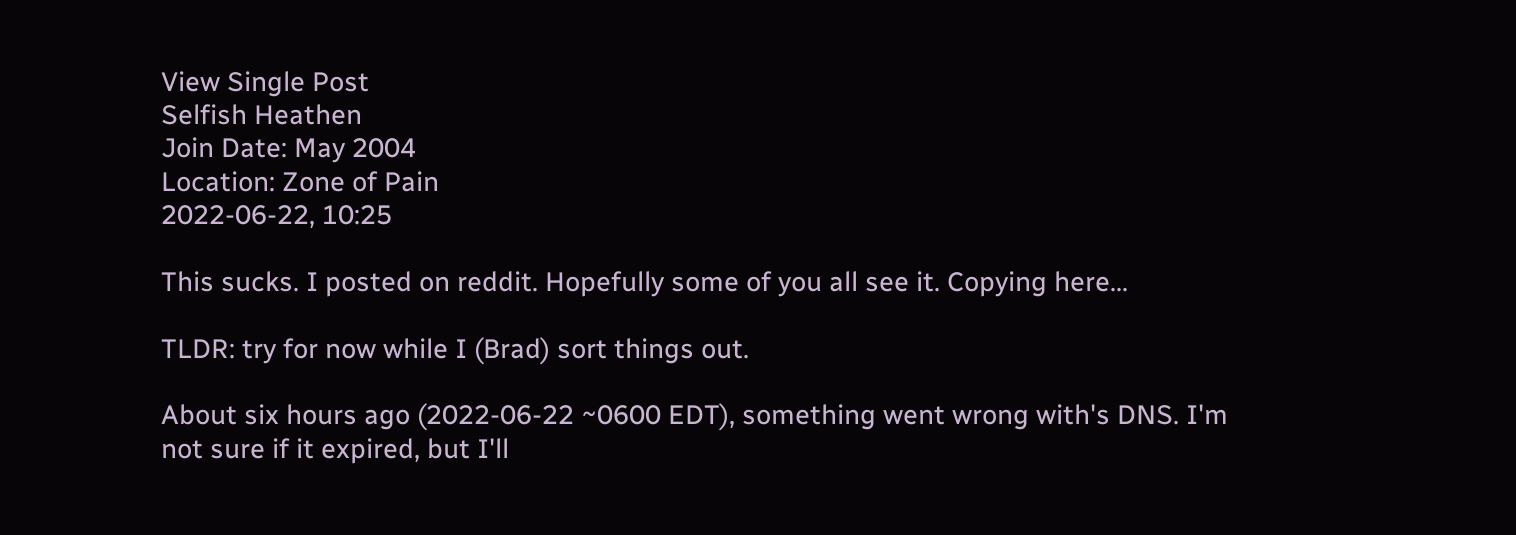View Single Post
Selfish Heathen
Join Date: May 2004
Location: Zone of Pain
2022-06-22, 10:25

This sucks. I posted on reddit. Hopefully some of you all see it. Copying here...

TLDR: try for now while I (Brad) sort things out.

About six hours ago (2022-06-22 ~0600 EDT), something went wrong with's DNS. I'm not sure if it expired, but I'll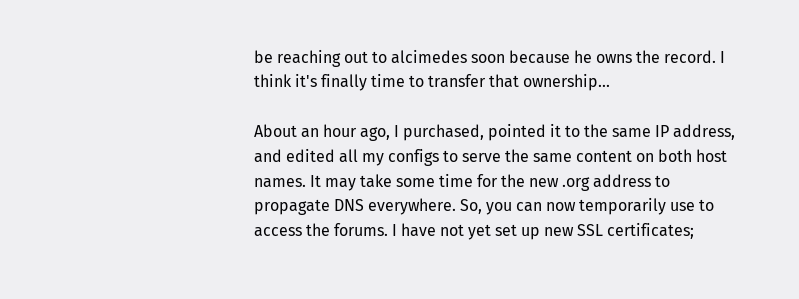be reaching out to alcimedes soon because he owns the record. I think it's finally time to transfer that ownership...

About an hour ago, I purchased, pointed it to the same IP address, and edited all my configs to serve the same content on both host names. It may take some time for the new .org address to propagate DNS everywhere. So, you can now temporarily use to access the forums. I have not yet set up new SSL certificates;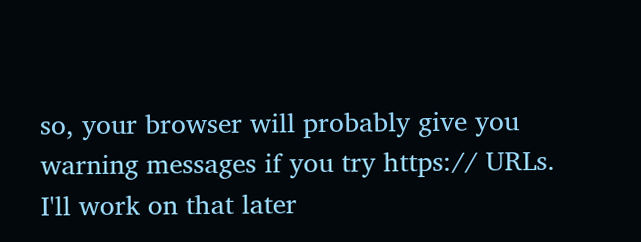so, your browser will probably give you warning messages if you try https:// URLs. I'll work on that later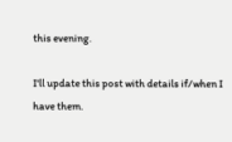this evening.

I'll update this post with details if/when I have them.